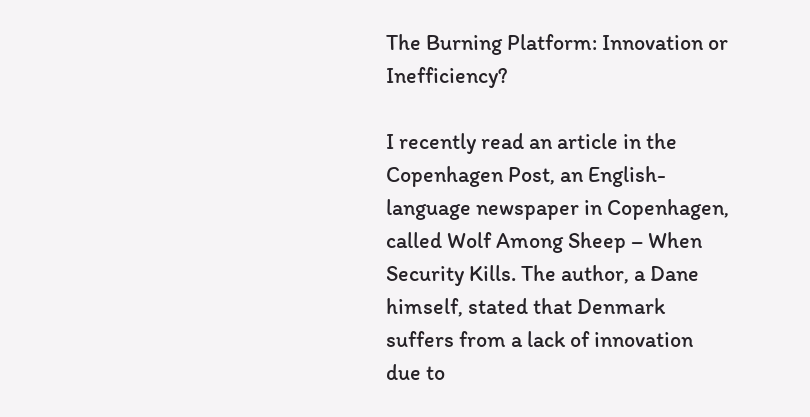The Burning Platform: Innovation or Inefficiency?

I recently read an article in the Copenhagen Post, an English-language newspaper in Copenhagen, called Wolf Among Sheep – When Security Kills. The author, a Dane himself, stated that Denmark suffers from a lack of innovation due to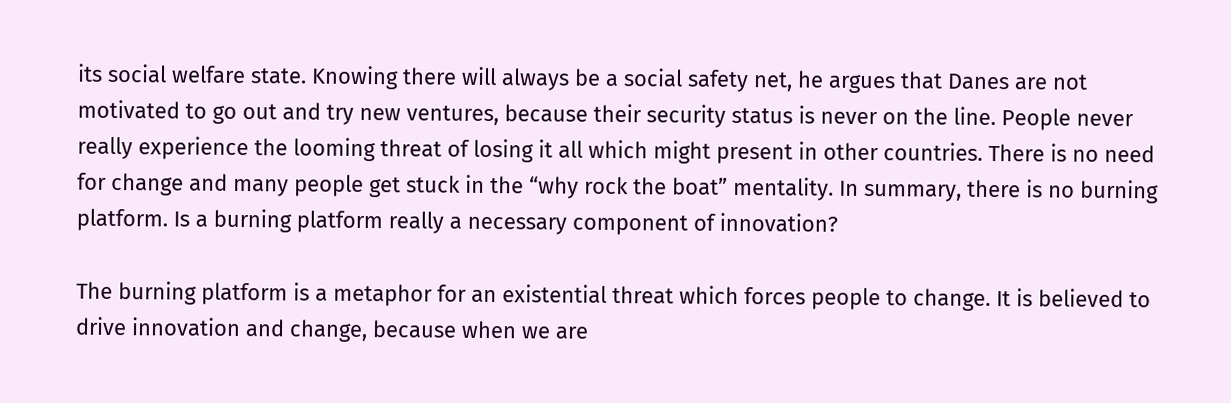its social welfare state. Knowing there will always be a social safety net, he argues that Danes are not motivated to go out and try new ventures, because their security status is never on the line. People never really experience the looming threat of losing it all which might present in other countries. There is no need for change and many people get stuck in the “why rock the boat” mentality. In summary, there is no burning platform. Is a burning platform really a necessary component of innovation?

The burning platform is a metaphor for an existential threat which forces people to change. It is believed to drive innovation and change, because when we are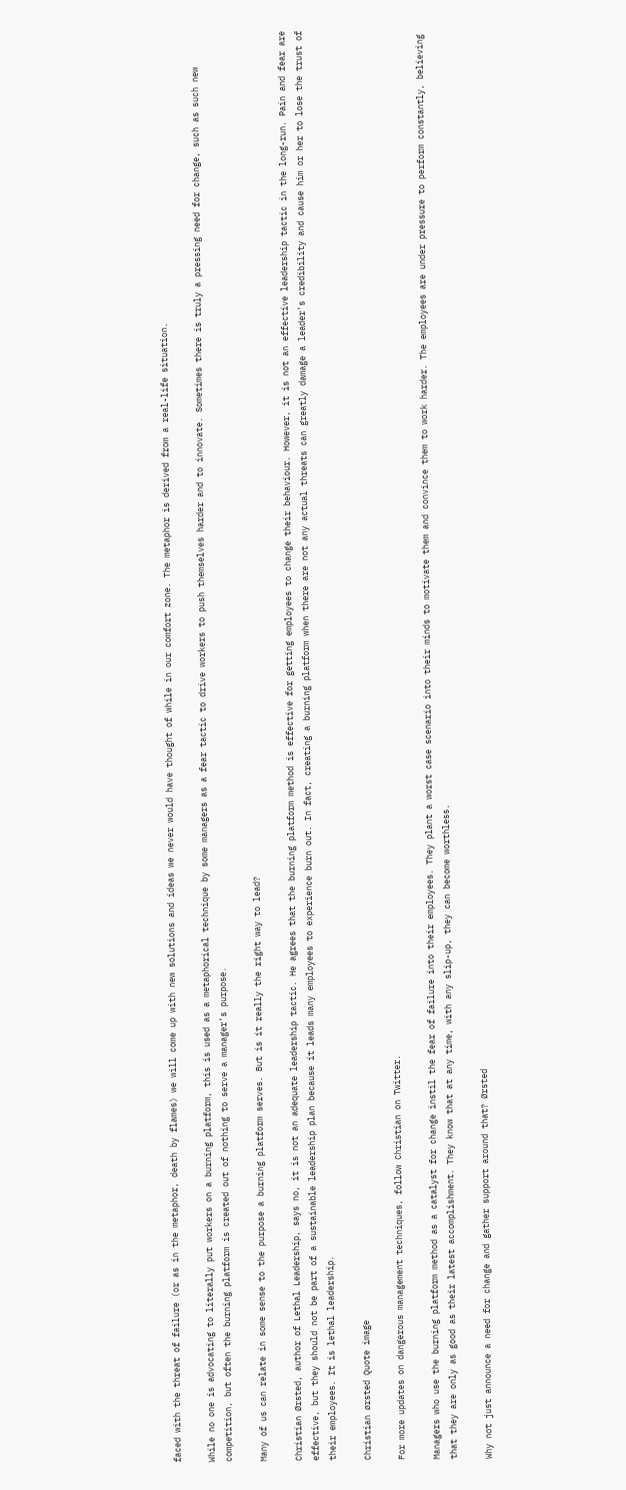faced with the threat of failure (or as in the metaphor, death by flames) we will come up with new solutions and ideas we never would have thought of while in our comfort zone. The metaphor is derived from a real-life situation.

While no one is advocating to literally put workers on a burning platform, this is used as a metaphorical technique by some managers as a fear tactic to drive workers to push themselves harder and to innovate. Sometimes there is truly a pressing need for change, such as such new competition, but often the burning platform is created out of nothing to serve a manager’s purpose.

Many of us can relate in some sense to the purpose a burning platform serves. But is it really the right way to lead?

Christian Ørsted, author of Lethal Leadership, says no, it is not an adequate leadership tactic. He agrees that the burning platform method is effective for getting employees to change their behaviour. However, it is not an effective leadership tactic in the long-run. Pain and fear are effective, but they should not be part of a sustainable leadership plan because it leads many employees to experience burn out. In fact, creating a burning platform when there are not any actual threats can greatly damage a leader’s credibility and cause him or her to lose the trust of their employees. It is lethal leadership.

Christian ørsted Quote image

For more updates on dangerous management techniques, follow Christian on Twitter.

Managers who use the burning platform method as a catalyst for change instil the fear of failure into their employees. They plant a worst case scenario into their minds to motivate them and convince them to work harder. The employees are under pressure to perform constantly, believing that they are only as good as their latest accomplishment. They know that at any time, with any slip-up, they can become worthless.

Why not just announce a need for change and gather support around that? Ørsted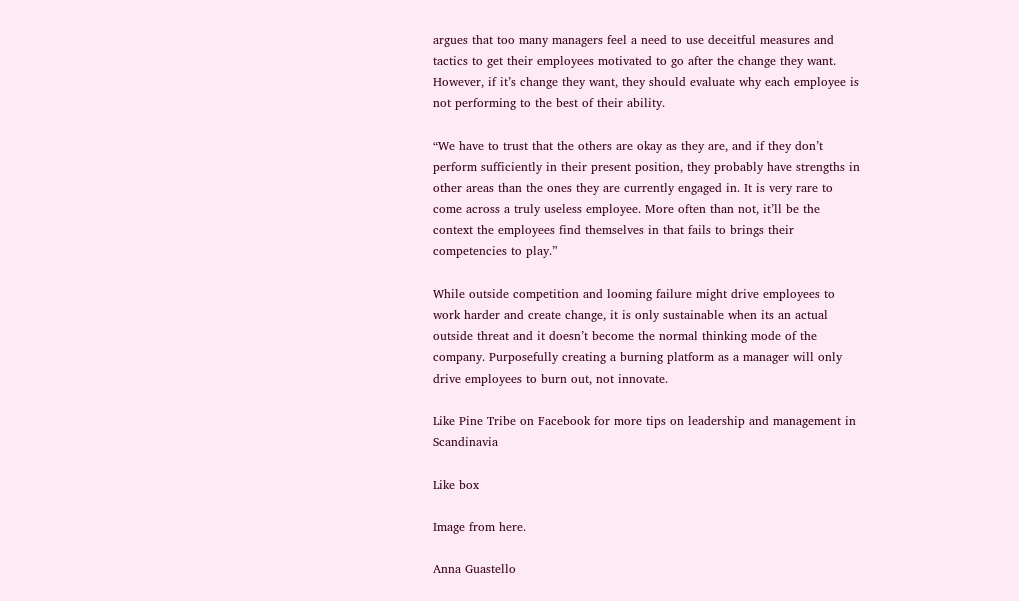argues that too many managers feel a need to use deceitful measures and tactics to get their employees motivated to go after the change they want. However, if it’s change they want, they should evaluate why each employee is not performing to the best of their ability.

“We have to trust that the others are okay as they are, and if they don’t perform sufficiently in their present position, they probably have strengths in other areas than the ones they are currently engaged in. It is very rare to come across a truly useless employee. More often than not, it’ll be the context the employees find themselves in that fails to brings their competencies to play.”

While outside competition and looming failure might drive employees to work harder and create change, it is only sustainable when its an actual outside threat and it doesn’t become the normal thinking mode of the company. Purposefully creating a burning platform as a manager will only drive employees to burn out, not innovate.

Like Pine Tribe on Facebook for more tips on leadership and management in Scandinavia

Like box

Image from here.

Anna Guastello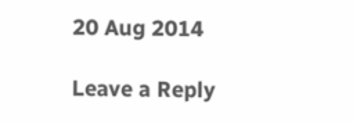20 Aug 2014

Leave a Reply